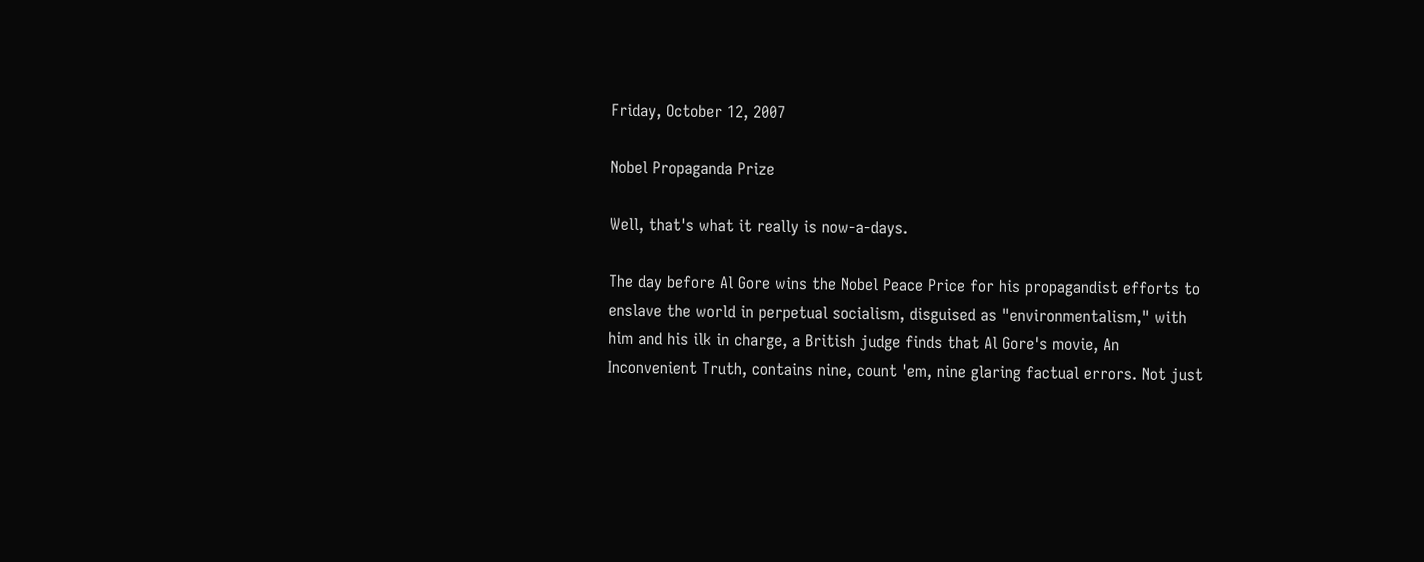Friday, October 12, 2007

Nobel Propaganda Prize

Well, that's what it really is now-a-days.

The day before Al Gore wins the Nobel Peace Price for his propagandist efforts to enslave the world in perpetual socialism, disguised as "environmentalism," with him and his ilk in charge, a British judge finds that Al Gore's movie, An Inconvenient Truth, contains nine, count 'em, nine glaring factual errors. Not just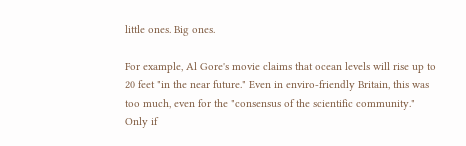little ones. Big ones.

For example, Al Gore's movie claims that ocean levels will rise up to 20 feet "in the near future." Even in enviro-friendly Britain, this was too much, even for the "consensus of the scientific community." Only if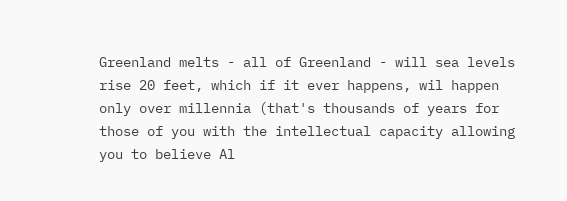Greenland melts - all of Greenland - will sea levels rise 20 feet, which if it ever happens, wil happen only over millennia (that's thousands of years for those of you with the intellectual capacity allowing you to believe Al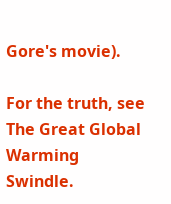Gore's movie).

For the truth, see The Great Global Warming Swindle.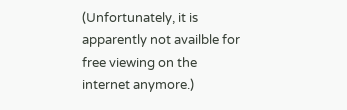(Unfortunately, it is apparently not availble for free viewing on the internet anymore.)